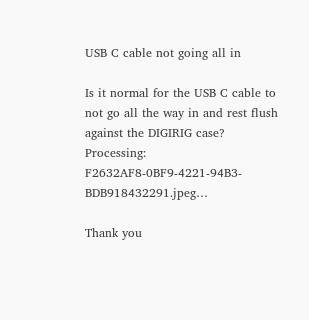USB C cable not going all in

Is it normal for the USB C cable to not go all the way in and rest flush against the DIGIRIG case?
Processing: F2632AF8-0BF9-4221-94B3-BDB918432291.jpeg…

Thank you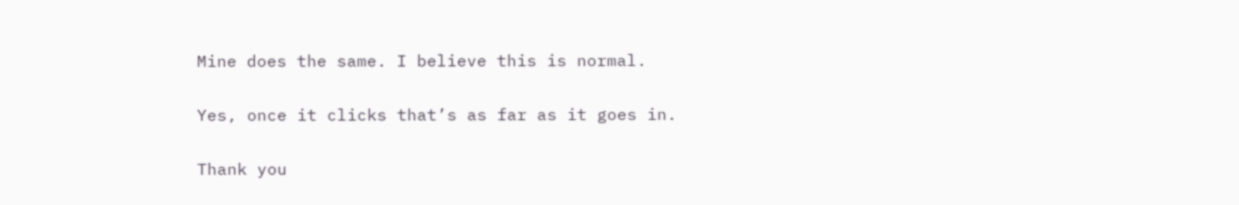Mine does the same. I believe this is normal.

Yes, once it clicks that’s as far as it goes in.

Thank you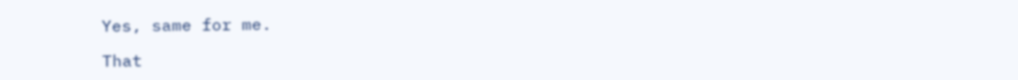Yes, same for me.

That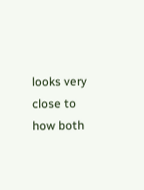looks very close to how both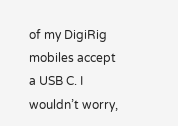of my DigiRig mobiles accept a USB C. I wouldn’t worry,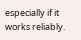especially if it works reliably.